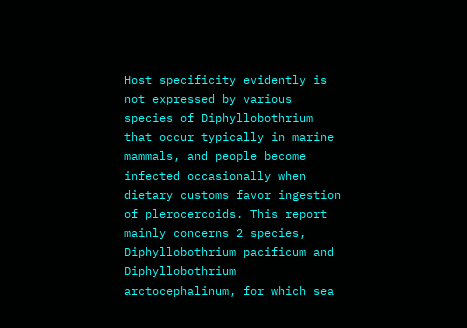Host specificity evidently is not expressed by various species of Diphyllobothrium that occur typically in marine mammals, and people become infected occasionally when dietary customs favor ingestion of plerocercoids. This report mainly concerns 2 species, Diphyllobothrium pacificum and Diphyllobothrium arctocephalinum, for which sea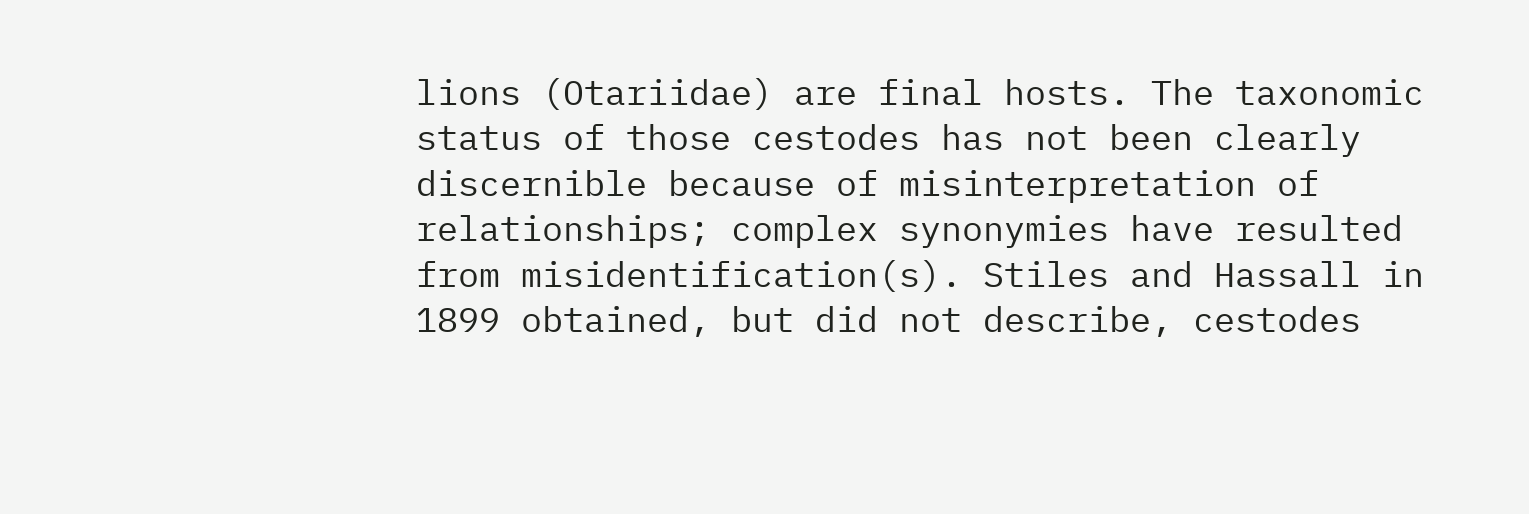lions (Otariidae) are final hosts. The taxonomic status of those cestodes has not been clearly discernible because of misinterpretation of relationships; complex synonymies have resulted from misidentification(s). Stiles and Hassall in 1899 obtained, but did not describe, cestodes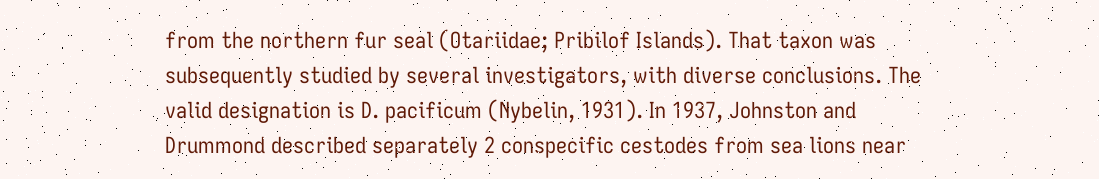from the northern fur seal (Otariidae; Pribilof Islands). That taxon was subsequently studied by several investigators, with diverse conclusions. The valid designation is D. pacificum (Nybelin, 1931). In 1937, Johnston and Drummond described separately 2 conspecific cestodes from sea lions near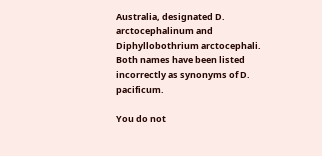Australia, designated D. arctocephalinum and Diphyllobothrium arctocephali. Both names have been listed incorrectly as synonyms of D. pacificum.

You do not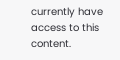currently have access to this content.